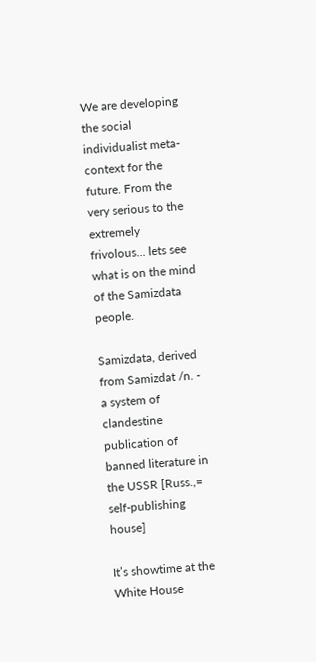We are developing the social individualist meta-context for the future. From the very serious to the extremely frivolous... lets see what is on the mind of the Samizdata people.

Samizdata, derived from Samizdat /n. - a system of clandestine publication of banned literature in the USSR [Russ.,= self-publishing house]

It’s showtime at the White House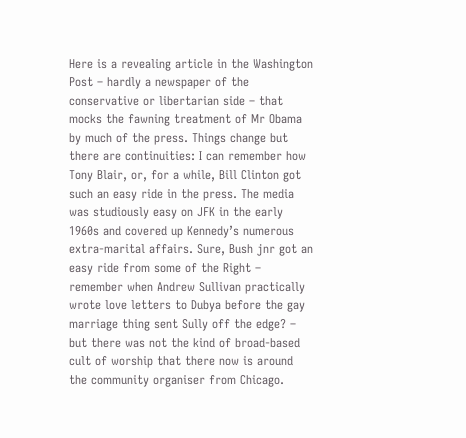Here is a revealing article in the Washington Post – hardly a newspaper of the conservative or libertarian side – that mocks the fawning treatment of Mr Obama by much of the press. Things change but there are continuities: I can remember how Tony Blair, or, for a while, Bill Clinton got such an easy ride in the press. The media was studiously easy on JFK in the early 1960s and covered up Kennedy’s numerous extra-marital affairs. Sure, Bush jnr got an easy ride from some of the Right – remember when Andrew Sullivan practically wrote love letters to Dubya before the gay marriage thing sent Sully off the edge? – but there was not the kind of broad-based cult of worship that there now is around the community organiser from Chicago.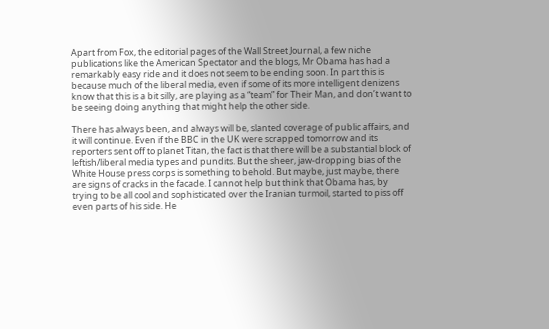Apart from Fox, the editorial pages of the Wall Street Journal, a few niche publications like the American Spectator and the blogs, Mr Obama has had a remarkably easy ride and it does not seem to be ending soon. In part this is because much of the liberal media, even if some of its more intelligent denizens know that this is a bit silly, are playing as a “team” for Their Man, and don’t want to be seeing doing anything that might help the other side.

There has always been, and always will be, slanted coverage of public affairs, and it will continue. Even if the BBC in the UK were scrapped tomorrow and its reporters sent off to planet Titan, the fact is that there will be a substantial block of leftish/liberal media types and pundits. But the sheer, jaw-dropping bias of the White House press corps is something to behold. But maybe, just maybe, there are signs of cracks in the facade. I cannot help but think that Obama has, by trying to be all cool and sophisticated over the Iranian turmoil, started to piss off even parts of his side. He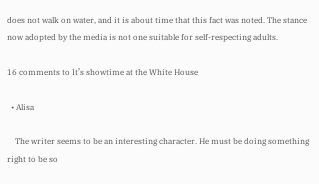does not walk on water, and it is about time that this fact was noted. The stance now adopted by the media is not one suitable for self-respecting adults.

16 comments to It’s showtime at the White House

  • Alisa

    The writer seems to be an interesting character. He must be doing something right to be so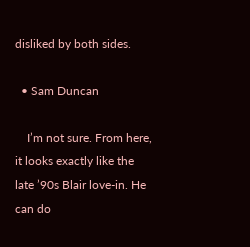disliked by both sides.

  • Sam Duncan

    I’m not sure. From here, it looks exactly like the late ’90s Blair love-in. He can do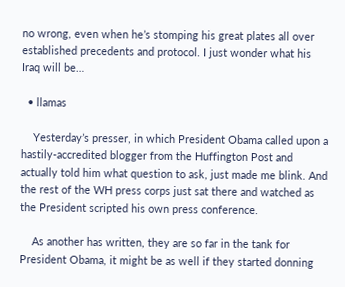no wrong, even when he’s stomping his great plates all over established precedents and protocol. I just wonder what his Iraq will be…

  • llamas

    Yesterday’s presser, in which President Obama called upon a hastily-accredited blogger from the Huffington Post and actually told him what question to ask, just made me blink. And the rest of the WH press corps just sat there and watched as the President scripted his own press conference.

    As another has written, they are so far in the tank for President Obama, it might be as well if they started donning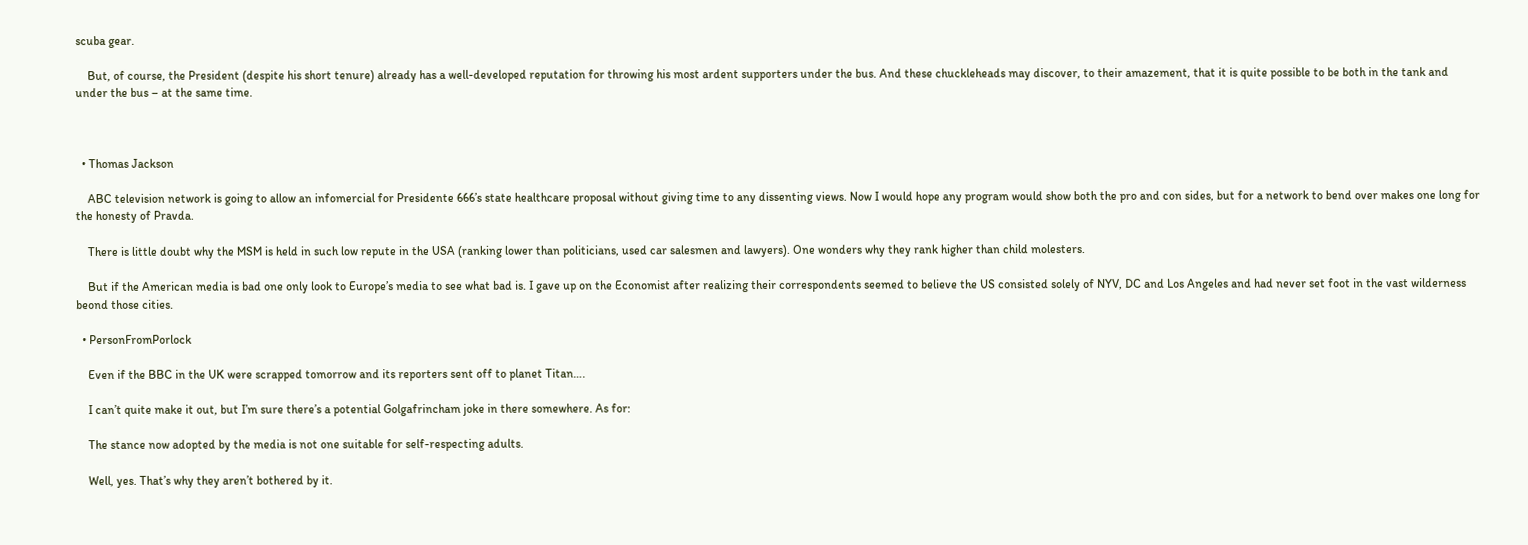scuba gear.

    But, of course, the President (despite his short tenure) already has a well-developed reputation for throwing his most ardent supporters under the bus. And these chuckleheads may discover, to their amazement, that it is quite possible to be both in the tank and under the bus – at the same time.



  • Thomas Jackson

    ABC television network is going to allow an infomercial for Presidente 666’s state healthcare proposal without giving time to any dissenting views. Now I would hope any program would show both the pro and con sides, but for a network to bend over makes one long for the honesty of Pravda.

    There is little doubt why the MSM is held in such low repute in the USA (ranking lower than politicians, used car salesmen and lawyers). One wonders why they rank higher than child molesters.

    But if the American media is bad one only look to Europe’s media to see what bad is. I gave up on the Economist after realizing their correspondents seemed to believe the US consisted solely of NYV, DC and Los Angeles and had never set foot in the vast wilderness beond those cities.

  • PersonFromPorlock

    Even if the BBC in the UK were scrapped tomorrow and its reporters sent off to planet Titan….

    I can’t quite make it out, but I’m sure there’s a potential Golgafrincham joke in there somewhere. As for:

    The stance now adopted by the media is not one suitable for self-respecting adults.

    Well, yes. That’s why they aren’t bothered by it.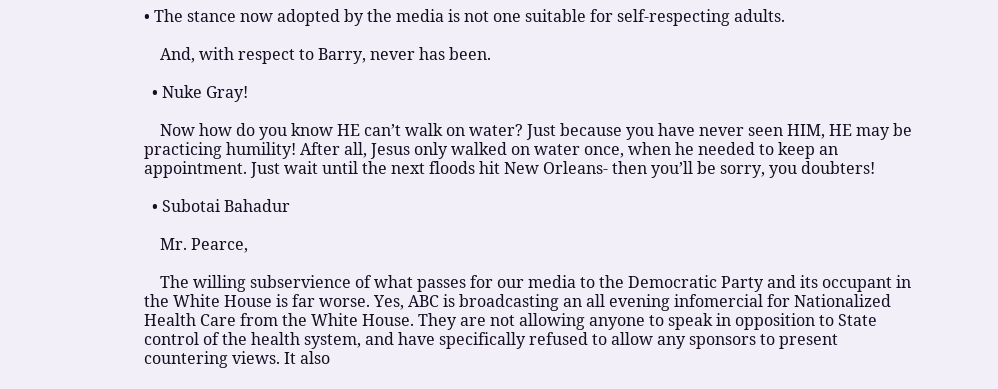• The stance now adopted by the media is not one suitable for self-respecting adults.

    And, with respect to Barry, never has been.

  • Nuke Gray!

    Now how do you know HE can’t walk on water? Just because you have never seen HIM, HE may be practicing humility! After all, Jesus only walked on water once, when he needed to keep an appointment. Just wait until the next floods hit New Orleans- then you’ll be sorry, you doubters!

  • Subotai Bahadur

    Mr. Pearce,

    The willing subservience of what passes for our media to the Democratic Party and its occupant in the White House is far worse. Yes, ABC is broadcasting an all evening infomercial for Nationalized Health Care from the White House. They are not allowing anyone to speak in opposition to State control of the health system, and have specifically refused to allow any sponsors to present countering views. It also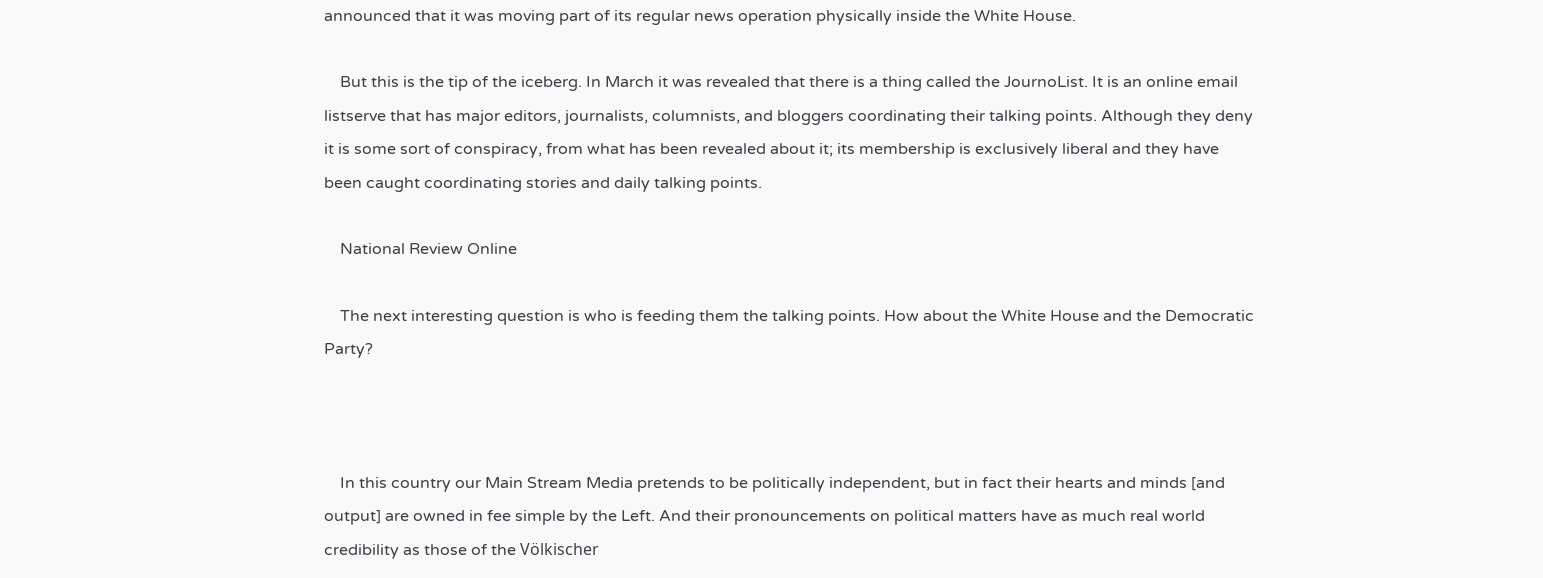announced that it was moving part of its regular news operation physically inside the White House.

    But this is the tip of the iceberg. In March it was revealed that there is a thing called the JournoList. It is an online email listserve that has major editors, journalists, columnists, and bloggers coordinating their talking points. Although they deny it is some sort of conspiracy, from what has been revealed about it; its membership is exclusively liberal and they have been caught coordinating stories and daily talking points.

    National Review Online

    The next interesting question is who is feeding them the talking points. How about the White House and the Democratic Party?



    In this country our Main Stream Media pretends to be politically independent, but in fact their hearts and minds [and output] are owned in fee simple by the Left. And their pronouncements on political matters have as much real world credibility as those of the Völkischer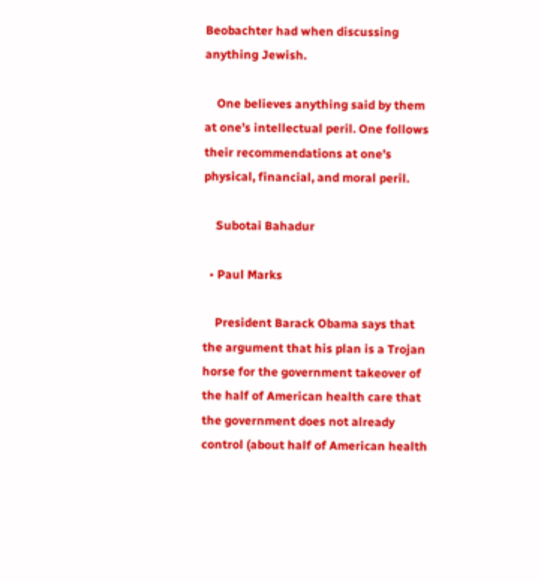Beobachter had when discussing anything Jewish.

    One believes anything said by them at one’s intellectual peril. One follows their recommendations at one’s physical, financial, and moral peril.

    Subotai Bahadur

  • Paul Marks

    President Barack Obama says that the argument that his plan is a Trojan horse for the government takeover of the half of American health care that the government does not already control (about half of American health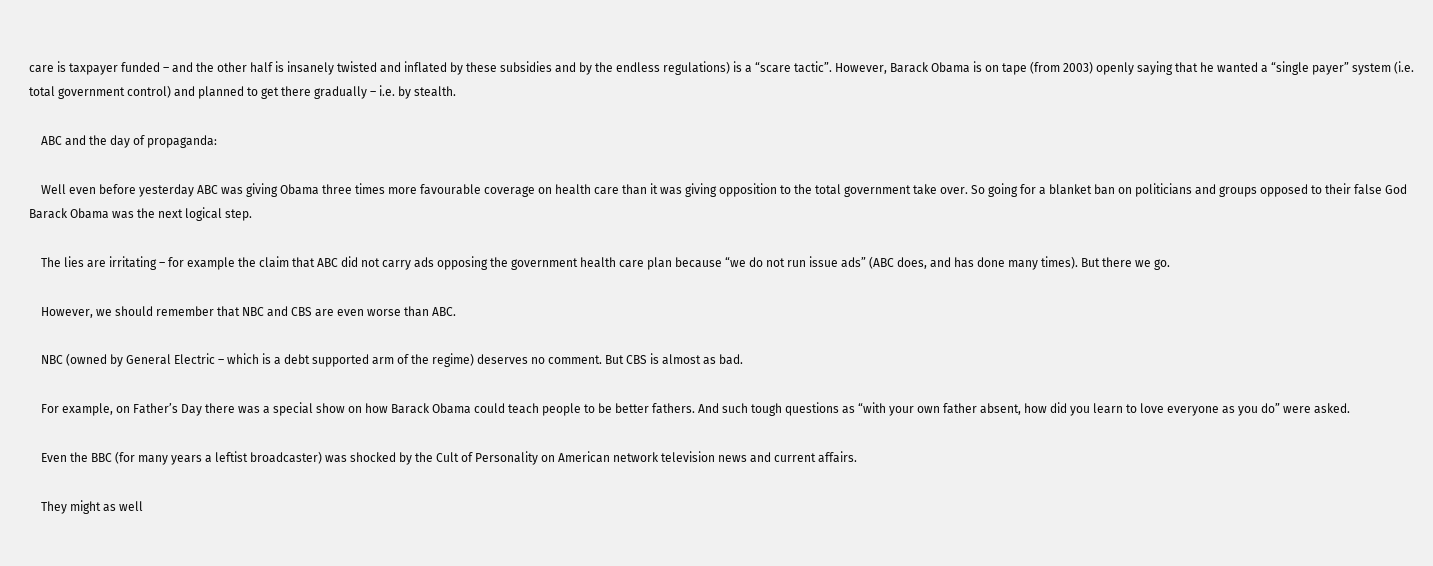care is taxpayer funded – and the other half is insanely twisted and inflated by these subsidies and by the endless regulations) is a “scare tactic”. However, Barack Obama is on tape (from 2003) openly saying that he wanted a “single payer” system (i.e. total government control) and planned to get there gradually – i.e. by stealth.

    ABC and the day of propaganda:

    Well even before yesterday ABC was giving Obama three times more favourable coverage on health care than it was giving opposition to the total government take over. So going for a blanket ban on politicians and groups opposed to their false God Barack Obama was the next logical step.

    The lies are irritating – for example the claim that ABC did not carry ads opposing the government health care plan because “we do not run issue ads” (ABC does, and has done many times). But there we go.

    However, we should remember that NBC and CBS are even worse than ABC.

    NBC (owned by General Electric – which is a debt supported arm of the regime) deserves no comment. But CBS is almost as bad.

    For example, on Father’s Day there was a special show on how Barack Obama could teach people to be better fathers. And such tough questions as “with your own father absent, how did you learn to love everyone as you do” were asked.

    Even the BBC (for many years a leftist broadcaster) was shocked by the Cult of Personality on American network television news and current affairs.

    They might as well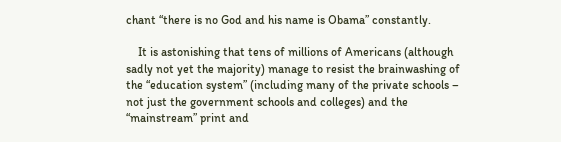chant “there is no God and his name is Obama” constantly.

    It is astonishing that tens of millions of Americans (although sadly not yet the majority) manage to resist the brainwashing of the “education system” (including many of the private schools – not just the government schools and colleges) and the “mainstream” print and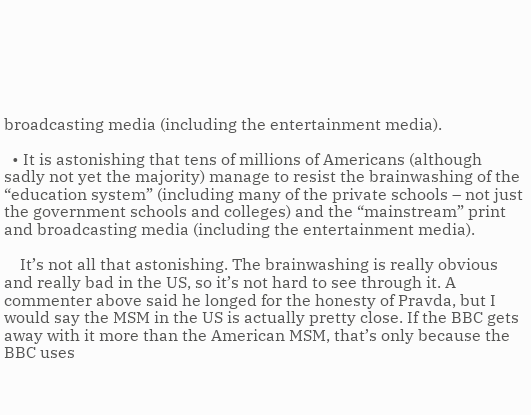broadcasting media (including the entertainment media).

  • It is astonishing that tens of millions of Americans (although sadly not yet the majority) manage to resist the brainwashing of the “education system” (including many of the private schools – not just the government schools and colleges) and the “mainstream” print and broadcasting media (including the entertainment media).

    It’s not all that astonishing. The brainwashing is really obvious and really bad in the US, so it’s not hard to see through it. A commenter above said he longed for the honesty of Pravda, but I would say the MSM in the US is actually pretty close. If the BBC gets away with it more than the American MSM, that’s only because the BBC uses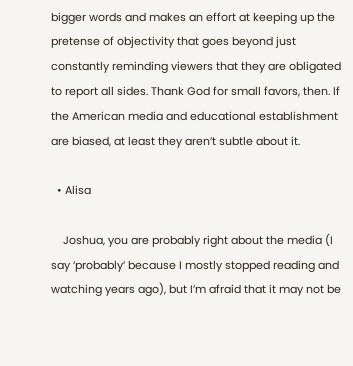bigger words and makes an effort at keeping up the pretense of objectivity that goes beyond just constantly reminding viewers that they are obligated to report all sides. Thank God for small favors, then. If the American media and educational establishment are biased, at least they aren’t subtle about it.

  • Alisa

    Joshua, you are probably right about the media (I say ‘probably’ because I mostly stopped reading and watching years ago), but I’m afraid that it may not be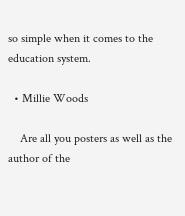so simple when it comes to the education system.

  • Millie Woods

    Are all you posters as well as the author of the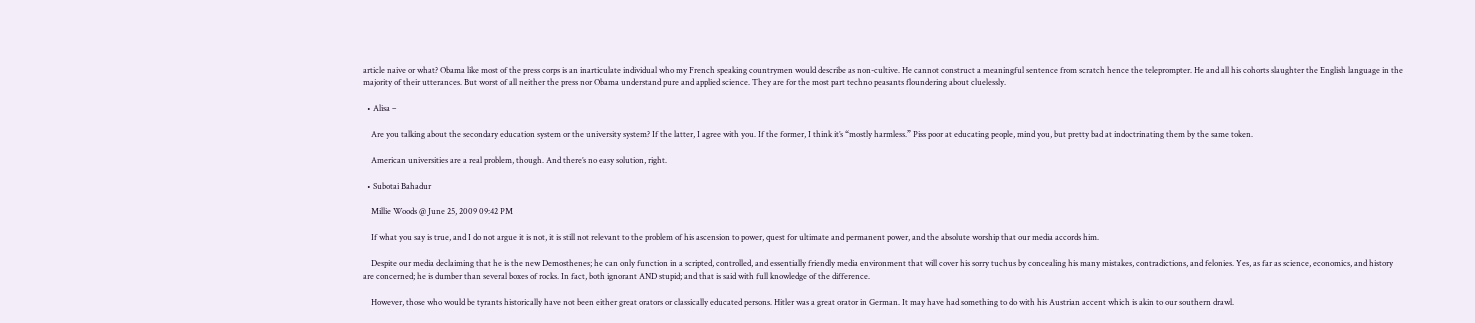article naive or what? Obama like most of the press corps is an inarticulate individual who my French speaking countrymen would describe as non-cultive. He cannot construct a meaningful sentence from scratch hence the teleprompter. He and all his cohorts slaughter the English language in the majority of their utterances. But worst of all neither the press nor Obama understand pure and applied science. They are for the most part techno peasants floundering about cluelessly.

  • Alisa –

    Are you talking about the secondary education system or the university system? If the latter, I agree with you. If the former, I think it’s “mostly harmless.” Piss poor at educating people, mind you, but pretty bad at indoctrinating them by the same token.

    American universities are a real problem, though. And there’s no easy solution, right.

  • Subotai Bahadur

    Millie Woods @ June 25, 2009 09:42 PM

    If what you say is true, and I do not argue it is not, it is still not relevant to the problem of his ascension to power, quest for ultimate and permanent power, and the absolute worship that our media accords him.

    Despite our media declaiming that he is the new Demosthenes; he can only function in a scripted, controlled, and essentially friendly media environment that will cover his sorry tuchus by concealing his many mistakes, contradictions, and felonies. Yes, as far as science, economics, and history are concerned; he is dumber than several boxes of rocks. In fact, both ignorant AND stupid; and that is said with full knowledge of the difference.

    However, those who would be tyrants historically have not been either great orators or classically educated persons. Hitler was a great orator in German. It may have had something to do with his Austrian accent which is akin to our southern drawl.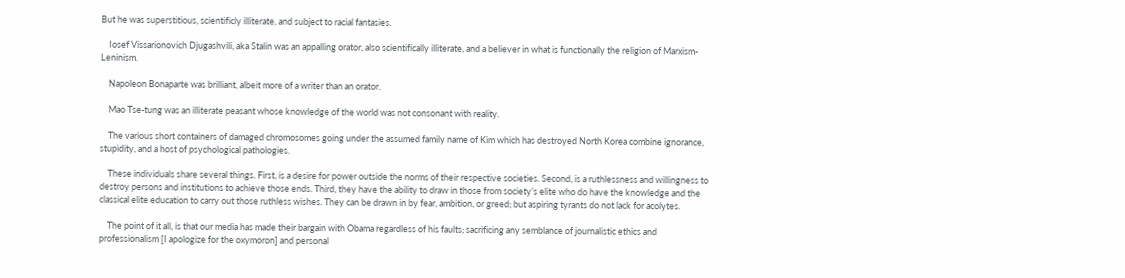But he was superstitious, scientificly illiterate, and subject to racial fantasies.

    Iosef Vissarionovich Djugashvili, aka Stalin was an appalling orator, also scientifically illiterate, and a believer in what is functionally the religion of Marxism-Leninism.

    Napoleon Bonaparte was brilliant, albeit more of a writer than an orator.

    Mao Tse-tung was an illiterate peasant whose knowledge of the world was not consonant with reality.

    The various short containers of damaged chromosomes going under the assumed family name of Kim which has destroyed North Korea combine ignorance, stupidity, and a host of psychological pathologies.

    These individuals share several things. First, is a desire for power outside the norms of their respective societies. Second, is a ruthlessness and willingness to destroy persons and institutions to achieve those ends. Third, they have the ability to draw in those from society’s elite who do have the knowledge and the classical elite education to carry out those ruthless wishes. They can be drawn in by fear, ambition, or greed; but aspiring tyrants do not lack for acolytes.

    The point of it all, is that our media has made their bargain with Obama regardless of his faults; sacrificing any semblance of journalistic ethics and professionalism [I apologize for the oxymoron] and personal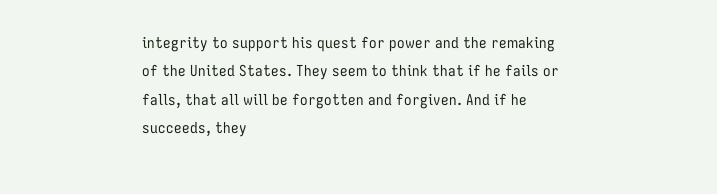integrity to support his quest for power and the remaking of the United States. They seem to think that if he fails or falls, that all will be forgotten and forgiven. And if he succeeds, they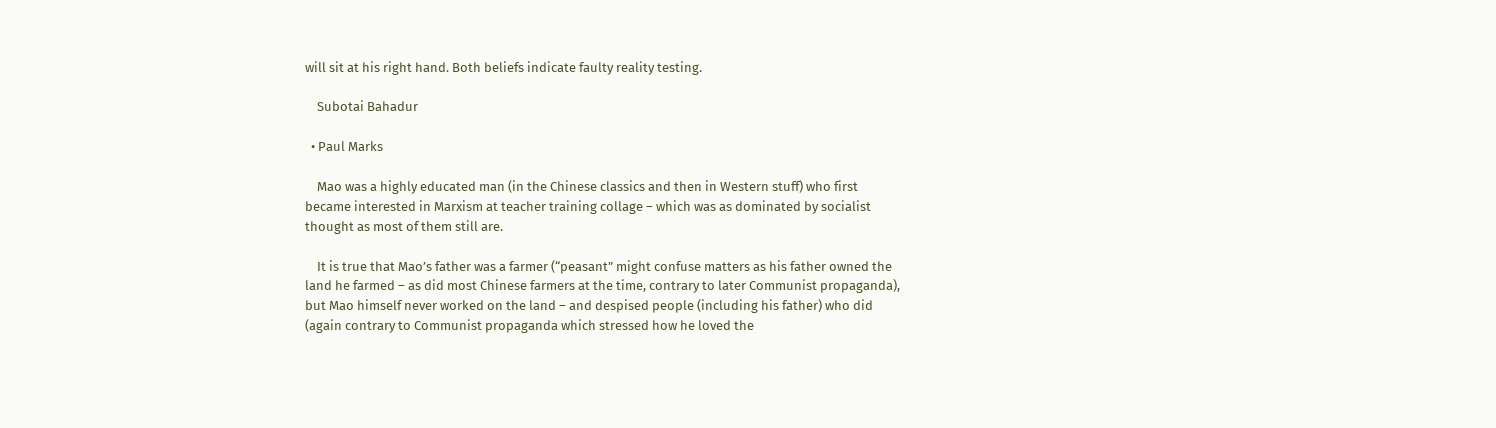will sit at his right hand. Both beliefs indicate faulty reality testing.

    Subotai Bahadur

  • Paul Marks

    Mao was a highly educated man (in the Chinese classics and then in Western stuff) who first became interested in Marxism at teacher training collage – which was as dominated by socialist thought as most of them still are.

    It is true that Mao’s father was a farmer (“peasant” might confuse matters as his father owned the land he farmed – as did most Chinese farmers at the time, contrary to later Communist propaganda), but Mao himself never worked on the land – and despised people (including his father) who did (again contrary to Communist propaganda which stressed how he loved the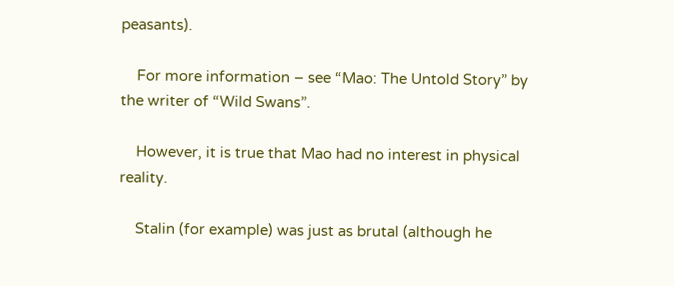peasants).

    For more information – see “Mao: The Untold Story” by the writer of “Wild Swans”.

    However, it is true that Mao had no interest in physical reality.

    Stalin (for example) was just as brutal (although he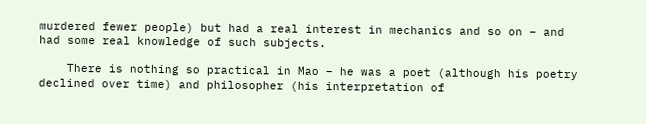murdered fewer people) but had a real interest in mechanics and so on – and had some real knowledge of such subjects.

    There is nothing so practical in Mao – he was a poet (although his poetry declined over time) and philosopher (his interpretation of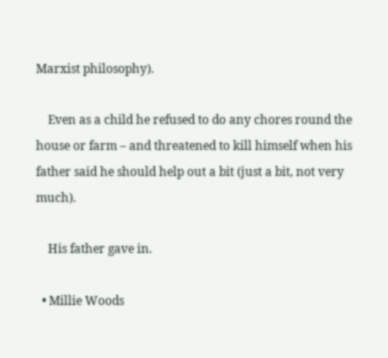Marxist philosophy).

    Even as a child he refused to do any chores round the house or farm – and threatened to kill himself when his father said he should help out a bit (just a bit, not very much).

    His father gave in.

  • Millie Woods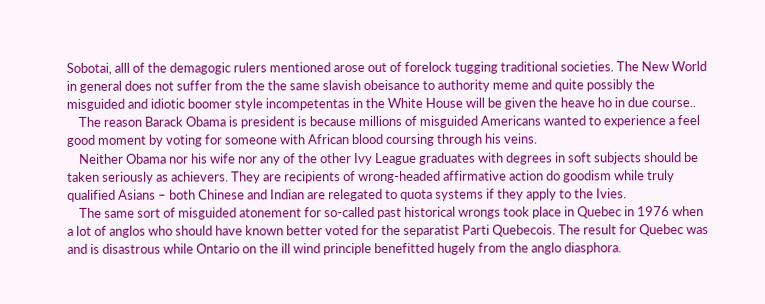Sobotai, alll of the demagogic rulers mentioned arose out of forelock tugging traditional societies. The New World in general does not suffer from the the same slavish obeisance to authority meme and quite possibly the misguided and idiotic boomer style incompetentas in the White House will be given the heave ho in due course..
    The reason Barack Obama is president is because millions of misguided Americans wanted to experience a feel good moment by voting for someone with African blood coursing through his veins.
    Neither Obama nor his wife nor any of the other Ivy League graduates with degrees in soft subjects should be taken seriously as achievers. They are recipients of wrong-headed affirmative action do goodism while truly qualified Asians – both Chinese and Indian are relegated to quota systems if they apply to the Ivies.
    The same sort of misguided atonement for so-called past historical wrongs took place in Quebec in 1976 when a lot of anglos who should have known better voted for the separatist Parti Quebecois. The result for Quebec was and is disastrous while Ontario on the ill wind principle benefitted hugely from the anglo diasphora.